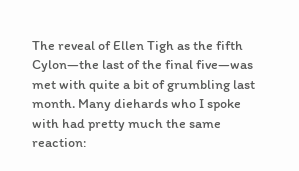The reveal of Ellen Tigh as the fifth Cylon—the last of the final five—was met with quite a bit of grumbling last month. Many diehards who I spoke with had pretty much the same reaction: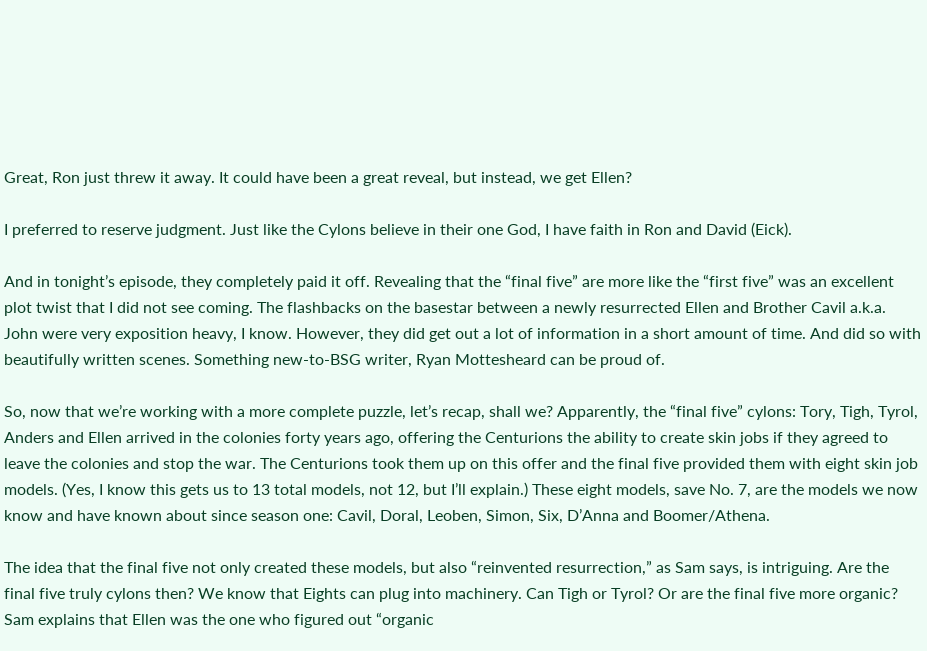Great, Ron just threw it away. It could have been a great reveal, but instead, we get Ellen?

I preferred to reserve judgment. Just like the Cylons believe in their one God, I have faith in Ron and David (Eick).

And in tonight’s episode, they completely paid it off. Revealing that the “final five” are more like the “first five” was an excellent plot twist that I did not see coming. The flashbacks on the basestar between a newly resurrected Ellen and Brother Cavil a.k.a. John were very exposition heavy, I know. However, they did get out a lot of information in a short amount of time. And did so with beautifully written scenes. Something new-to-BSG writer, Ryan Mottesheard can be proud of.

So, now that we’re working with a more complete puzzle, let’s recap, shall we? Apparently, the “final five” cylons: Tory, Tigh, Tyrol, Anders and Ellen arrived in the colonies forty years ago, offering the Centurions the ability to create skin jobs if they agreed to leave the colonies and stop the war. The Centurions took them up on this offer and the final five provided them with eight skin job models. (Yes, I know this gets us to 13 total models, not 12, but I’ll explain.) These eight models, save No. 7, are the models we now know and have known about since season one: Cavil, Doral, Leoben, Simon, Six, D’Anna and Boomer/Athena.

The idea that the final five not only created these models, but also “reinvented resurrection,” as Sam says, is intriguing. Are the final five truly cylons then? We know that Eights can plug into machinery. Can Tigh or Tyrol? Or are the final five more organic? Sam explains that Ellen was the one who figured out “organic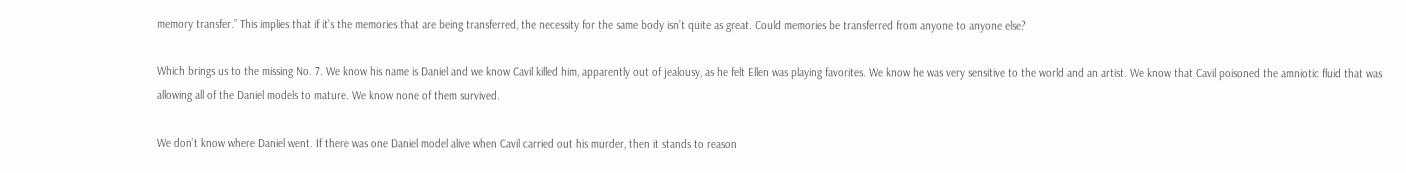memory transfer.” This implies that if it’s the memories that are being transferred, the necessity for the same body isn’t quite as great. Could memories be transferred from anyone to anyone else?

Which brings us to the missing No. 7. We know his name is Daniel and we know Cavil killed him, apparently out of jealousy, as he felt Ellen was playing favorites. We know he was very sensitive to the world and an artist. We know that Cavil poisoned the amniotic fluid that was allowing all of the Daniel models to mature. We know none of them survived.

We don’t know where Daniel went. If there was one Daniel model alive when Cavil carried out his murder, then it stands to reason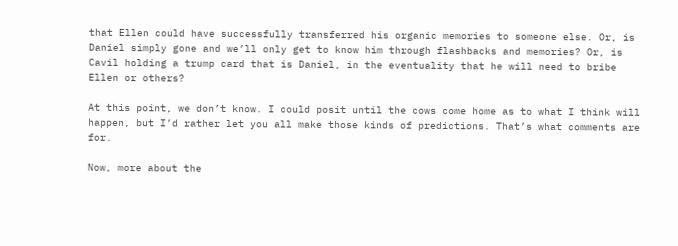that Ellen could have successfully transferred his organic memories to someone else. Or, is Daniel simply gone and we’ll only get to know him through flashbacks and memories? Or, is Cavil holding a trump card that is Daniel, in the eventuality that he will need to bribe Ellen or others?

At this point, we don’t know. I could posit until the cows come home as to what I think will happen, but I’d rather let you all make those kinds of predictions. That’s what comments are for.

Now, more about the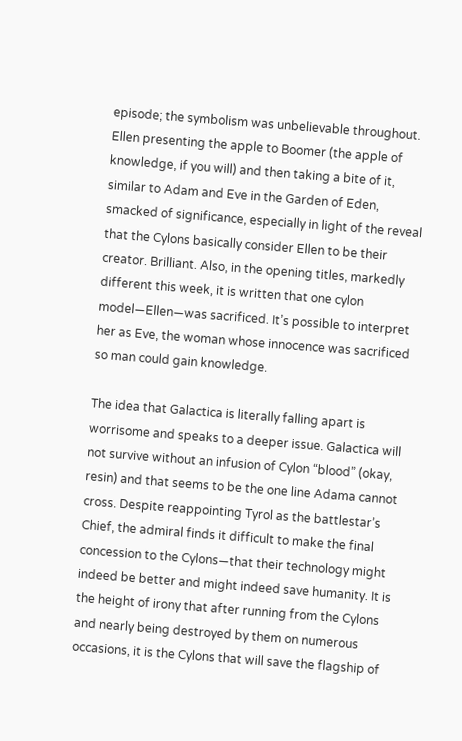episode; the symbolism was unbelievable throughout. Ellen presenting the apple to Boomer (the apple of knowledge, if you will) and then taking a bite of it, similar to Adam and Eve in the Garden of Eden, smacked of significance, especially in light of the reveal that the Cylons basically consider Ellen to be their creator. Brilliant. Also, in the opening titles, markedly different this week, it is written that one cylon model—Ellen—was sacrificed. It’s possible to interpret her as Eve, the woman whose innocence was sacrificed so man could gain knowledge.

The idea that Galactica is literally falling apart is worrisome and speaks to a deeper issue. Galactica will not survive without an infusion of Cylon “blood” (okay, resin) and that seems to be the one line Adama cannot cross. Despite reappointing Tyrol as the battlestar’s Chief, the admiral finds it difficult to make the final concession to the Cylons—that their technology might indeed be better and might indeed save humanity. It is the height of irony that after running from the Cylons and nearly being destroyed by them on numerous occasions, it is the Cylons that will save the flagship of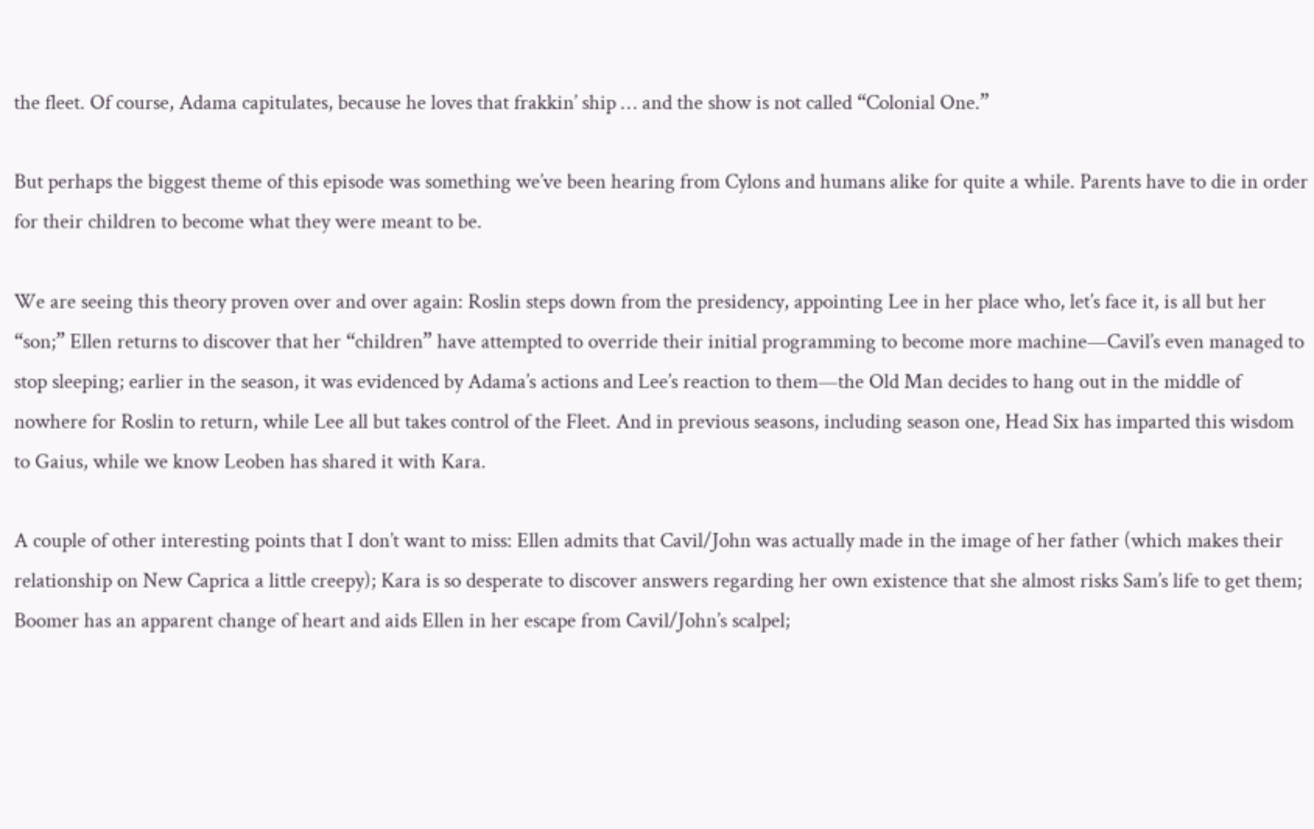the fleet. Of course, Adama capitulates, because he loves that frakkin’ ship … and the show is not called “Colonial One.”

But perhaps the biggest theme of this episode was something we’ve been hearing from Cylons and humans alike for quite a while. Parents have to die in order for their children to become what they were meant to be.

We are seeing this theory proven over and over again: Roslin steps down from the presidency, appointing Lee in her place who, let’s face it, is all but her “son;” Ellen returns to discover that her “children” have attempted to override their initial programming to become more machine—Cavil’s even managed to stop sleeping; earlier in the season, it was evidenced by Adama’s actions and Lee’s reaction to them—the Old Man decides to hang out in the middle of nowhere for Roslin to return, while Lee all but takes control of the Fleet. And in previous seasons, including season one, Head Six has imparted this wisdom to Gaius, while we know Leoben has shared it with Kara.

A couple of other interesting points that I don’t want to miss: Ellen admits that Cavil/John was actually made in the image of her father (which makes their relationship on New Caprica a little creepy); Kara is so desperate to discover answers regarding her own existence that she almost risks Sam’s life to get them; Boomer has an apparent change of heart and aids Ellen in her escape from Cavil/John’s scalpel;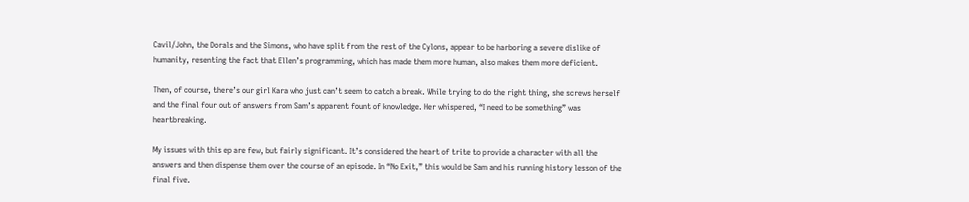Cavil/John, the Dorals and the Simons, who have split from the rest of the Cylons, appear to be harboring a severe dislike of humanity, resenting the fact that Ellen’s programming, which has made them more human, also makes them more deficient.

Then, of course, there’s our girl Kara who just can’t seem to catch a break. While trying to do the right thing, she screws herself and the final four out of answers from Sam’s apparent fount of knowledge. Her whispered, “I need to be something” was heartbreaking.

My issues with this ep are few, but fairly significant. It’s considered the heart of trite to provide a character with all the answers and then dispense them over the course of an episode. In “No Exit,” this would be Sam and his running history lesson of the final five.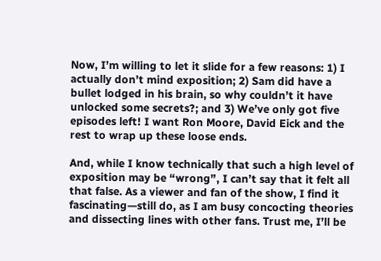Now, I’m willing to let it slide for a few reasons: 1) I actually don’t mind exposition; 2) Sam did have a bullet lodged in his brain, so why couldn’t it have unlocked some secrets?; and 3) We’ve only got five episodes left! I want Ron Moore, David Eick and the rest to wrap up these loose ends.

And, while I know technically that such a high level of exposition may be “wrong”, I can’t say that it felt all that false. As a viewer and fan of the show, I find it fascinating—still do, as I am busy concocting theories and dissecting lines with other fans. Trust me, I’ll be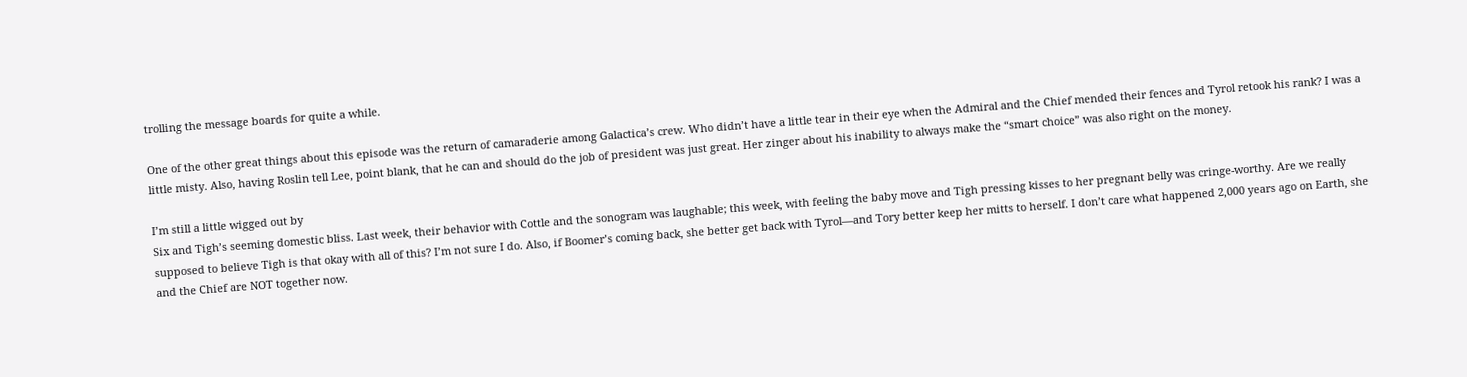trolling the message boards for quite a while.

One of the other great things about this episode was the return of camaraderie among Galactica’s crew. Who didn’t have a little tear in their eye when the Admiral and the Chief mended their fences and Tyrol retook his rank? I was a little misty. Also, having Roslin tell Lee, point blank, that he can and should do the job of president was just great. Her zinger about his inability to always make the “smart choice” was also right on the money.

I’m still a little wigged out by
Six and Tigh’s seeming domestic bliss. Last week, their behavior with Cottle and the sonogram was laughable; this week, with feeling the baby move and Tigh pressing kisses to her pregnant belly was cringe-worthy. Are we really supposed to believe Tigh is that okay with all of this? I’m not sure I do. Also, if Boomer’s coming back, she better get back with Tyrol—and Tory better keep her mitts to herself. I don’t care what happened 2,000 years ago on Earth, she and the Chief are NOT together now.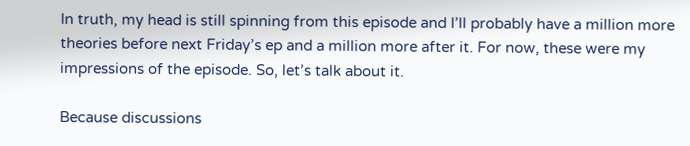In truth, my head is still spinning from this episode and I’ll probably have a million more theories before next Friday’s ep and a million more after it. For now, these were my impressions of the episode. So, let’s talk about it.

Because discussions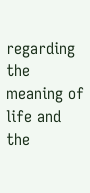regarding the meaning of life and the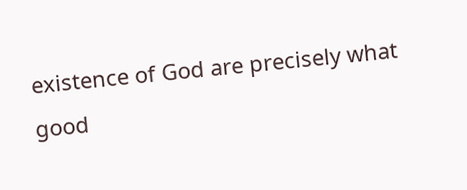existence of God are precisely what good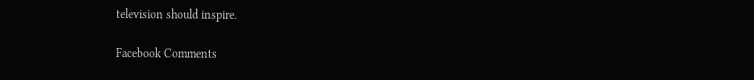television should inspire.

Facebook Comments